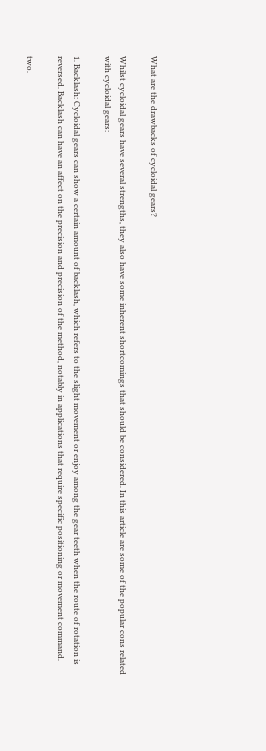What are the drawbacks of cycloidal gears?

Whilst cycloidal gears have several strengths, they also have some inherent shortcomings that should be considered. In this article are some of the popular cons related with cycloidal gears:

1. Backlash: Cycloidal gears can show a certain amount of backlash, which refers to the slight movement or enjoy among the gear teeth when the route of rotation is reversed. Backlash can have an affect on the precision and precision of the method, notably in applications that require specific positioning or movement command.

two.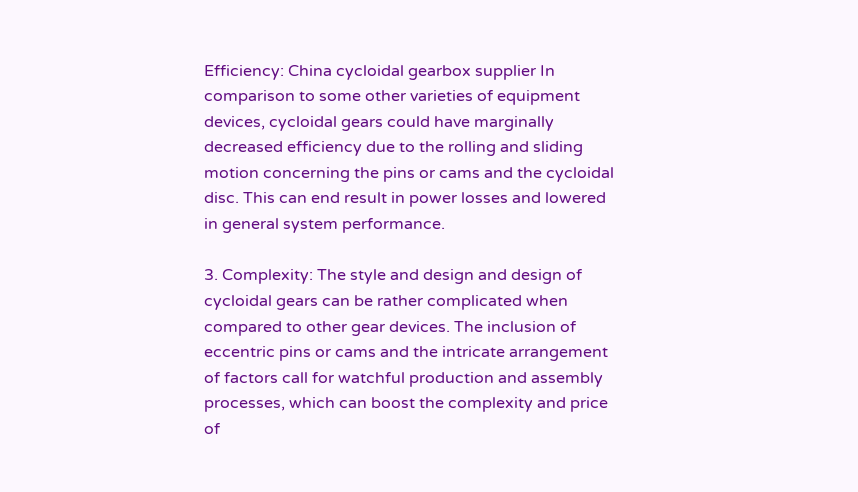Efficiency: China cycloidal gearbox supplier In comparison to some other varieties of equipment devices, cycloidal gears could have marginally decreased efficiency due to the rolling and sliding motion concerning the pins or cams and the cycloidal disc. This can end result in power losses and lowered in general system performance.

3. Complexity: The style and design and design of cycloidal gears can be rather complicated when compared to other gear devices. The inclusion of eccentric pins or cams and the intricate arrangement of factors call for watchful production and assembly processes, which can boost the complexity and price of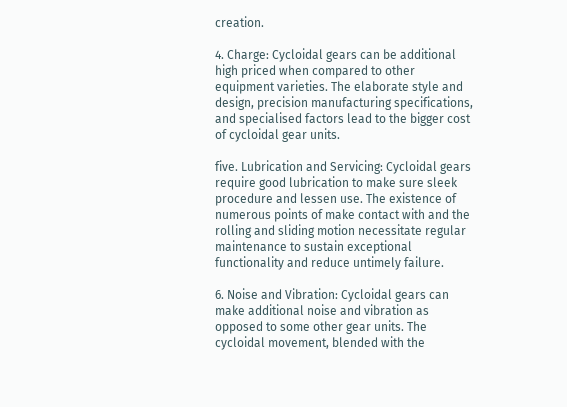creation.

4. Charge: Cycloidal gears can be additional high priced when compared to other equipment varieties. The elaborate style and design, precision manufacturing specifications, and specialised factors lead to the bigger cost of cycloidal gear units.

five. Lubrication and Servicing: Cycloidal gears require good lubrication to make sure sleek procedure and lessen use. The existence of numerous points of make contact with and the rolling and sliding motion necessitate regular maintenance to sustain exceptional functionality and reduce untimely failure.

6. Noise and Vibration: Cycloidal gears can make additional noise and vibration as opposed to some other gear units. The cycloidal movement, blended with the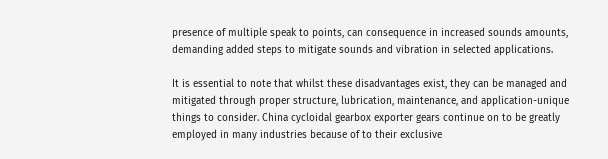presence of multiple speak to points, can consequence in increased sounds amounts, demanding added steps to mitigate sounds and vibration in selected applications.

It is essential to note that whilst these disadvantages exist, they can be managed and mitigated through proper structure, lubrication, maintenance, and application-unique things to consider. China cycloidal gearbox exporter gears continue on to be greatly employed in many industries because of to their exclusive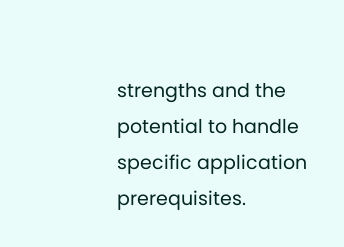strengths and the potential to handle specific application prerequisites.